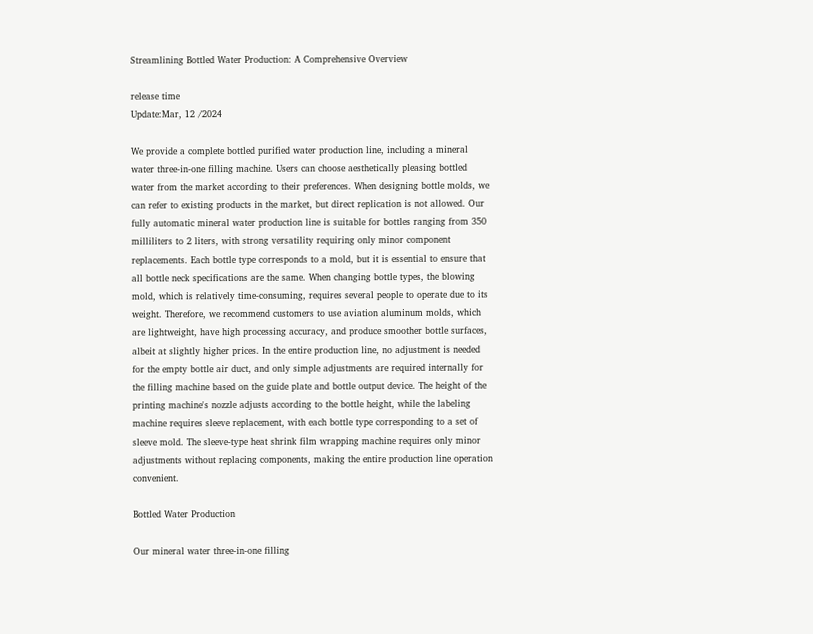Streamlining Bottled Water Production: A Comprehensive Overview

release time
Update:Mar, 12 /2024

We provide a complete bottled purified water production line, including a mineral water three-in-one filling machine. Users can choose aesthetically pleasing bottled water from the market according to their preferences. When designing bottle molds, we can refer to existing products in the market, but direct replication is not allowed. Our fully automatic mineral water production line is suitable for bottles ranging from 350 milliliters to 2 liters, with strong versatility requiring only minor component replacements. Each bottle type corresponds to a mold, but it is essential to ensure that all bottle neck specifications are the same. When changing bottle types, the blowing mold, which is relatively time-consuming, requires several people to operate due to its weight. Therefore, we recommend customers to use aviation aluminum molds, which are lightweight, have high processing accuracy, and produce smoother bottle surfaces, albeit at slightly higher prices. In the entire production line, no adjustment is needed for the empty bottle air duct, and only simple adjustments are required internally for the filling machine based on the guide plate and bottle output device. The height of the printing machine's nozzle adjusts according to the bottle height, while the labeling machine requires sleeve replacement, with each bottle type corresponding to a set of sleeve mold. The sleeve-type heat shrink film wrapping machine requires only minor adjustments without replacing components, making the entire production line operation convenient.

Bottled Water Production

Our mineral water three-in-one filling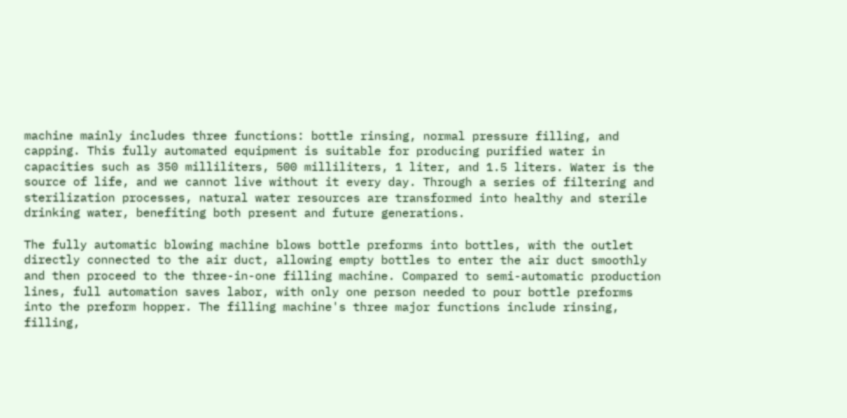machine mainly includes three functions: bottle rinsing, normal pressure filling, and capping. This fully automated equipment is suitable for producing purified water in capacities such as 350 milliliters, 500 milliliters, 1 liter, and 1.5 liters. Water is the source of life, and we cannot live without it every day. Through a series of filtering and sterilization processes, natural water resources are transformed into healthy and sterile drinking water, benefiting both present and future generations.

The fully automatic blowing machine blows bottle preforms into bottles, with the outlet directly connected to the air duct, allowing empty bottles to enter the air duct smoothly and then proceed to the three-in-one filling machine. Compared to semi-automatic production lines, full automation saves labor, with only one person needed to pour bottle preforms into the preform hopper. The filling machine's three major functions include rinsing, filling,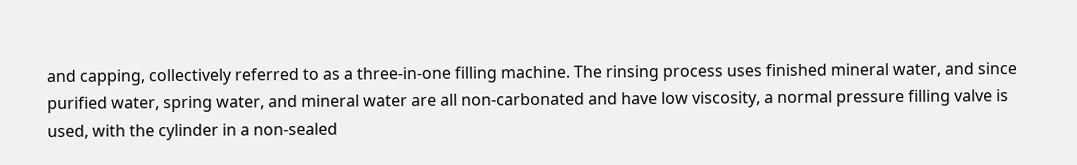and capping, collectively referred to as a three-in-one filling machine. The rinsing process uses finished mineral water, and since purified water, spring water, and mineral water are all non-carbonated and have low viscosity, a normal pressure filling valve is used, with the cylinder in a non-sealed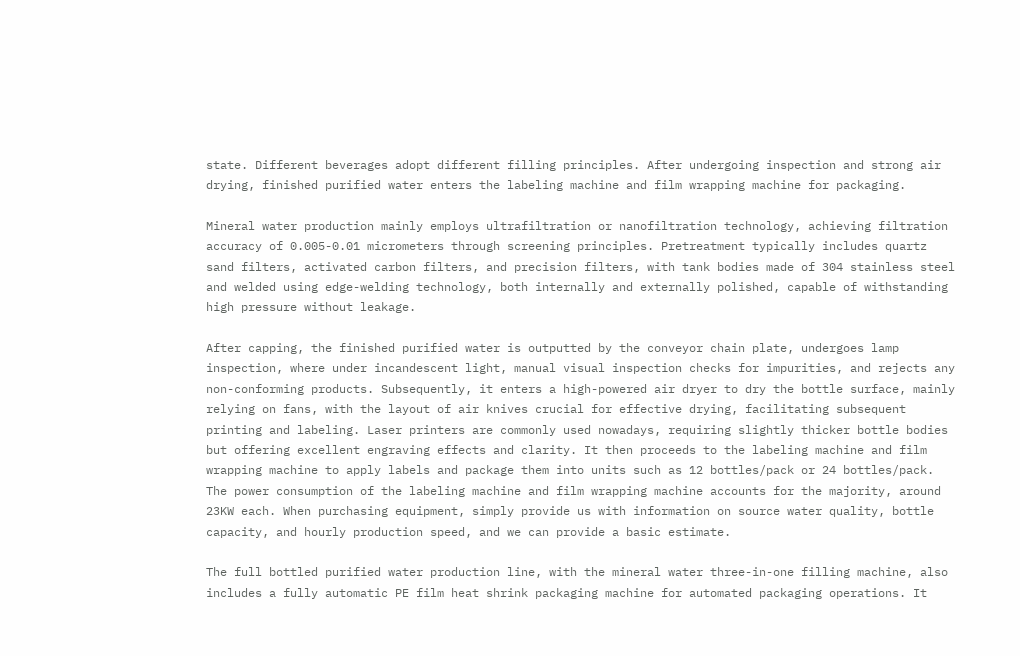state. Different beverages adopt different filling principles. After undergoing inspection and strong air drying, finished purified water enters the labeling machine and film wrapping machine for packaging.

Mineral water production mainly employs ultrafiltration or nanofiltration technology, achieving filtration accuracy of 0.005-0.01 micrometers through screening principles. Pretreatment typically includes quartz sand filters, activated carbon filters, and precision filters, with tank bodies made of 304 stainless steel and welded using edge-welding technology, both internally and externally polished, capable of withstanding high pressure without leakage.

After capping, the finished purified water is outputted by the conveyor chain plate, undergoes lamp inspection, where under incandescent light, manual visual inspection checks for impurities, and rejects any non-conforming products. Subsequently, it enters a high-powered air dryer to dry the bottle surface, mainly relying on fans, with the layout of air knives crucial for effective drying, facilitating subsequent printing and labeling. Laser printers are commonly used nowadays, requiring slightly thicker bottle bodies but offering excellent engraving effects and clarity. It then proceeds to the labeling machine and film wrapping machine to apply labels and package them into units such as 12 bottles/pack or 24 bottles/pack. The power consumption of the labeling machine and film wrapping machine accounts for the majority, around 23KW each. When purchasing equipment, simply provide us with information on source water quality, bottle capacity, and hourly production speed, and we can provide a basic estimate.

The full bottled purified water production line, with the mineral water three-in-one filling machine, also includes a fully automatic PE film heat shrink packaging machine for automated packaging operations. It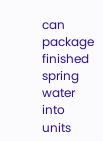can package finished spring water into units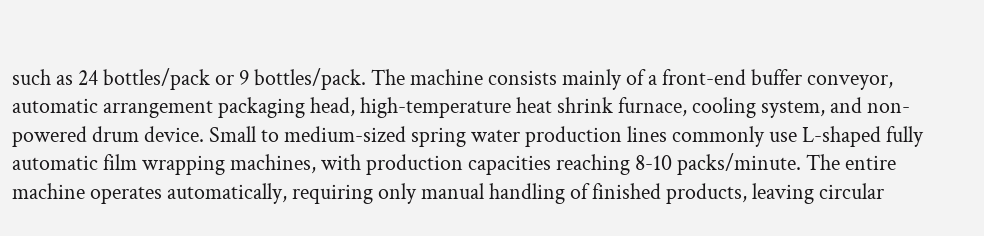such as 24 bottles/pack or 9 bottles/pack. The machine consists mainly of a front-end buffer conveyor, automatic arrangement packaging head, high-temperature heat shrink furnace, cooling system, and non-powered drum device. Small to medium-sized spring water production lines commonly use L-shaped fully automatic film wrapping machines, with production capacities reaching 8-10 packs/minute. The entire machine operates automatically, requiring only manual handling of finished products, leaving circular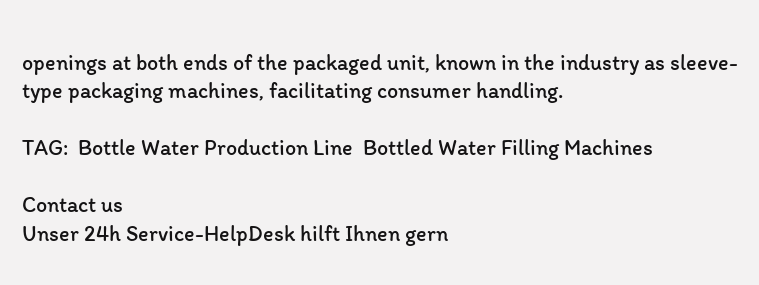openings at both ends of the packaged unit, known in the industry as sleeve-type packaging machines, facilitating consumer handling.

TAG:  Bottle Water Production Line  Bottled Water Filling Machines

Contact us
Unser 24h Service-HelpDesk hilft Ihnen gern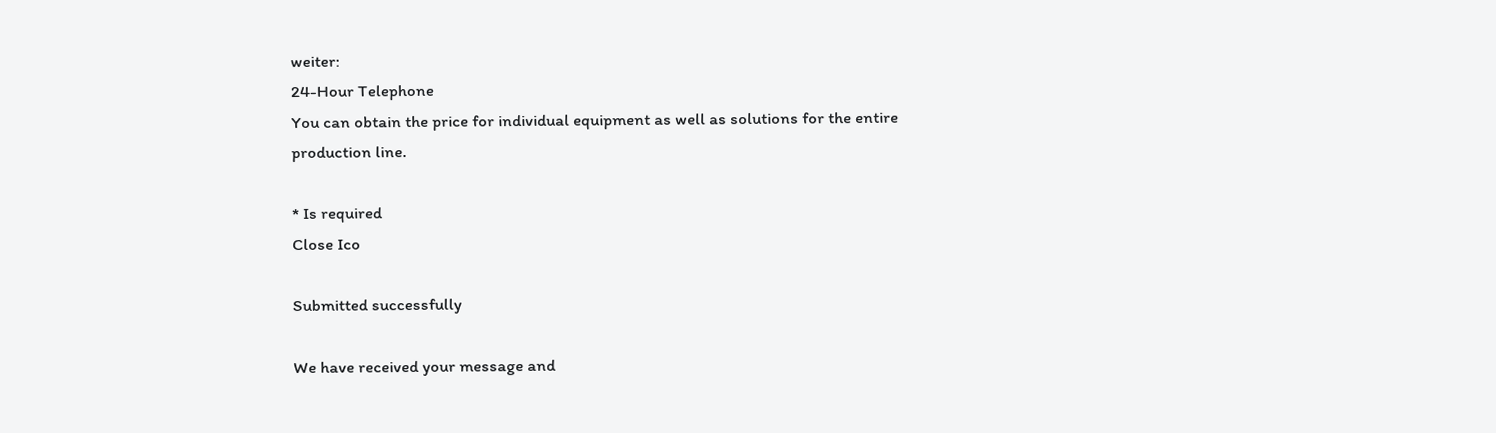weiter:
24-Hour Telephone
You can obtain the price for individual equipment as well as solutions for the entire production line.

* Is required
Close Ico

Submitted successfully

We have received your message and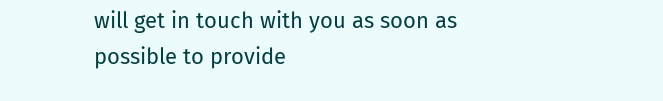will get in touch with you as soon as possible to provide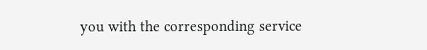you with the corresponding service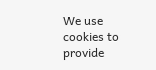We use cookies to provide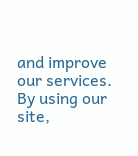and improve our services. By using our site,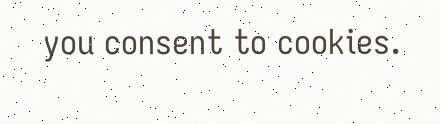you consent to cookies.